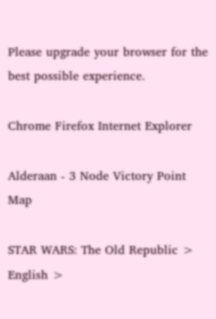Please upgrade your browser for the best possible experience.

Chrome Firefox Internet Explorer

Alderaan - 3 Node Victory Point Map

STAR WARS: The Old Republic > English >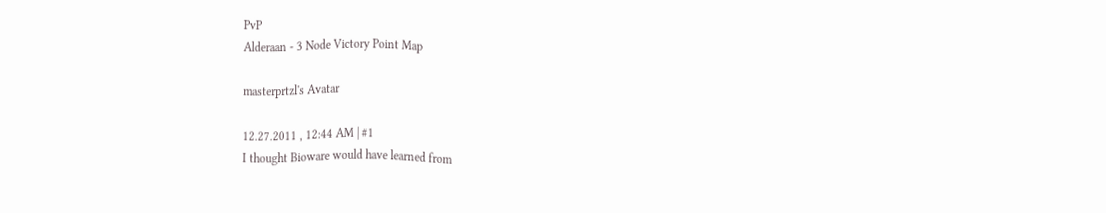PvP
Alderaan - 3 Node Victory Point Map

masterprtzl's Avatar

12.27.2011 , 12:44 AM | #1
I thought Bioware would have learned from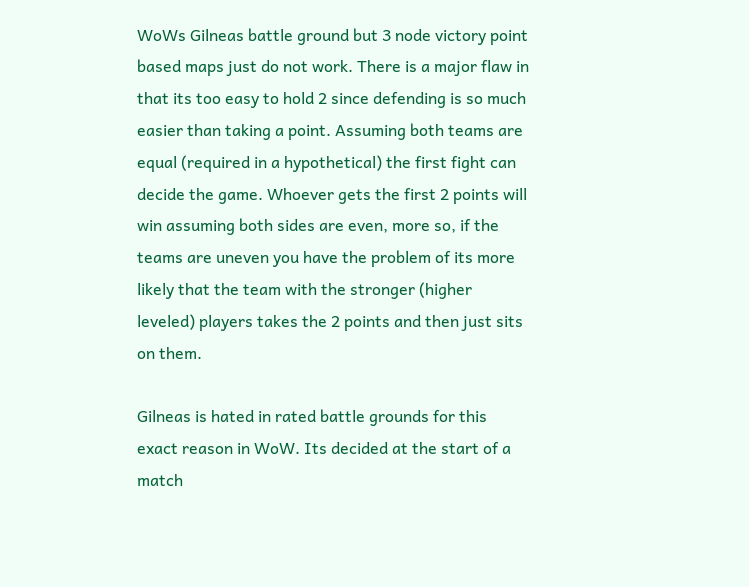WoWs Gilneas battle ground but 3 node victory point based maps just do not work. There is a major flaw in that its too easy to hold 2 since defending is so much easier than taking a point. Assuming both teams are equal (required in a hypothetical) the first fight can decide the game. Whoever gets the first 2 points will win assuming both sides are even, more so, if the teams are uneven you have the problem of its more likely that the team with the stronger (higher leveled) players takes the 2 points and then just sits on them.

Gilneas is hated in rated battle grounds for this exact reason in WoW. Its decided at the start of a match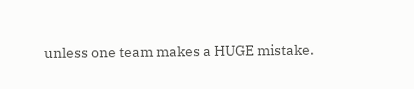unless one team makes a HUGE mistake.